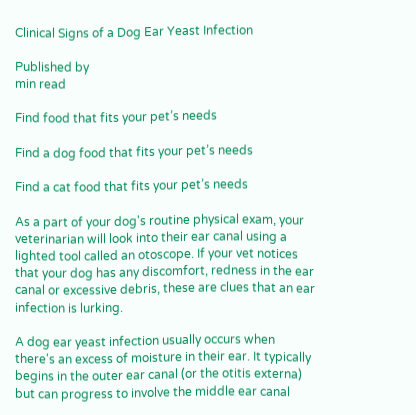Clinical Signs of a Dog Ear Yeast Infection

Published by
min read

Find food that fits your pet’s needs

Find a dog food that fits your pet’s needs

Find a cat food that fits your pet’s needs

As a part of your dog's routine physical exam, your veterinarian will look into their ear canal using a lighted tool called an otoscope. If your vet notices that your dog has any discomfort, redness in the ear canal or excessive debris, these are clues that an ear infection is lurking.

A dog ear yeast infection usually occurs when there's an excess of moisture in their ear. It typically begins in the outer ear canal (or the otitis externa) but can progress to involve the middle ear canal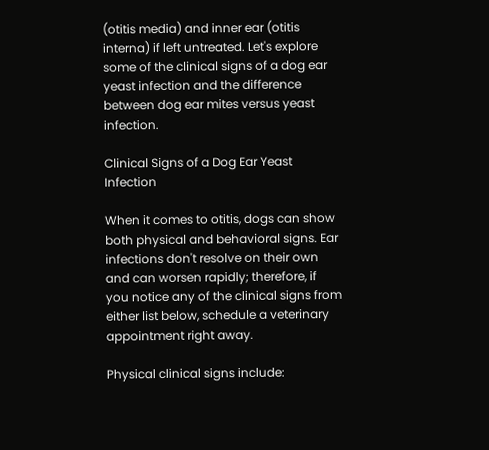(otitis media) and inner ear (otitis interna) if left untreated. Let's explore some of the clinical signs of a dog ear yeast infection and the difference between dog ear mites versus yeast infection.

Clinical Signs of a Dog Ear Yeast Infection

When it comes to otitis, dogs can show both physical and behavioral signs. Ear infections don't resolve on their own and can worsen rapidly; therefore, if you notice any of the clinical signs from either list below, schedule a veterinary appointment right away.

Physical clinical signs include: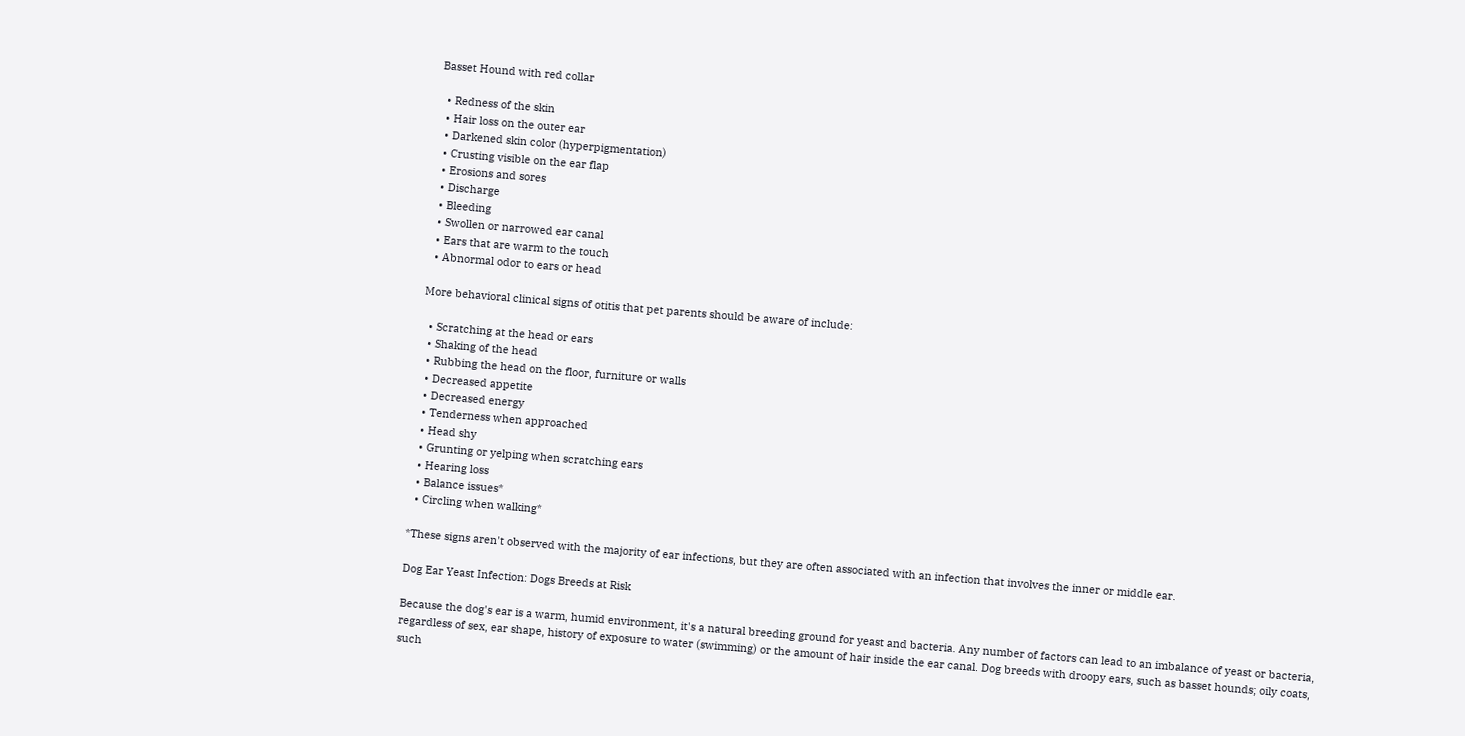Basset Hound with red collar

  • Redness of the skin
  • Hair loss on the outer ear
  • Darkened skin color (hyperpigmentation)
  • Crusting visible on the ear flap
  • Erosions and sores
  • Discharge
  • Bleeding
  • Swollen or narrowed ear canal
  • Ears that are warm to the touch
  • Abnormal odor to ears or head

More behavioral clinical signs of otitis that pet parents should be aware of include:

  • Scratching at the head or ears
  • Shaking of the head
  • Rubbing the head on the floor, furniture or walls
  • Decreased appetite
  • Decreased energy
  • Tenderness when approached
  • Head shy
  • Grunting or yelping when scratching ears
  • Hearing loss
  • Balance issues*
  • Circling when walking*

*These signs aren't observed with the majority of ear infections, but they are often associated with an infection that involves the inner or middle ear.

Dog Ear Yeast Infection: Dogs Breeds at Risk

Because the dog's ear is a warm, humid environment, it's a natural breeding ground for yeast and bacteria. Any number of factors can lead to an imbalance of yeast or bacteria, regardless of sex, ear shape, history of exposure to water (swimming) or the amount of hair inside the ear canal. Dog breeds with droopy ears, such as basset hounds; oily coats, such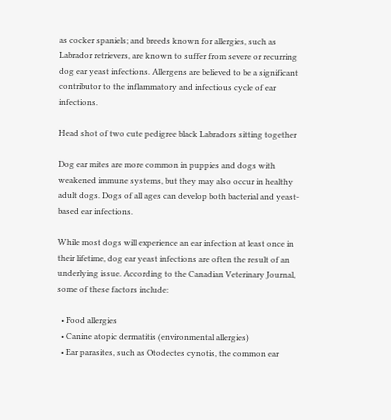as cocker spaniels; and breeds known for allergies, such as Labrador retrievers, are known to suffer from severe or recurring dog ear yeast infections. Allergens are believed to be a significant contributor to the inflammatory and infectious cycle of ear infections.

Head shot of two cute pedigree black Labradors sitting together

Dog ear mites are more common in puppies and dogs with weakened immune systems, but they may also occur in healthy adult dogs. Dogs of all ages can develop both bacterial and yeast-based ear infections.

While most dogs will experience an ear infection at least once in their lifetime, dog ear yeast infections are often the result of an underlying issue. According to the Canadian Veterinary Journal, some of these factors include:

  • Food allergies
  • Canine atopic dermatitis (environmental allergies)
  • Ear parasites, such as Otodectes cynotis, the common ear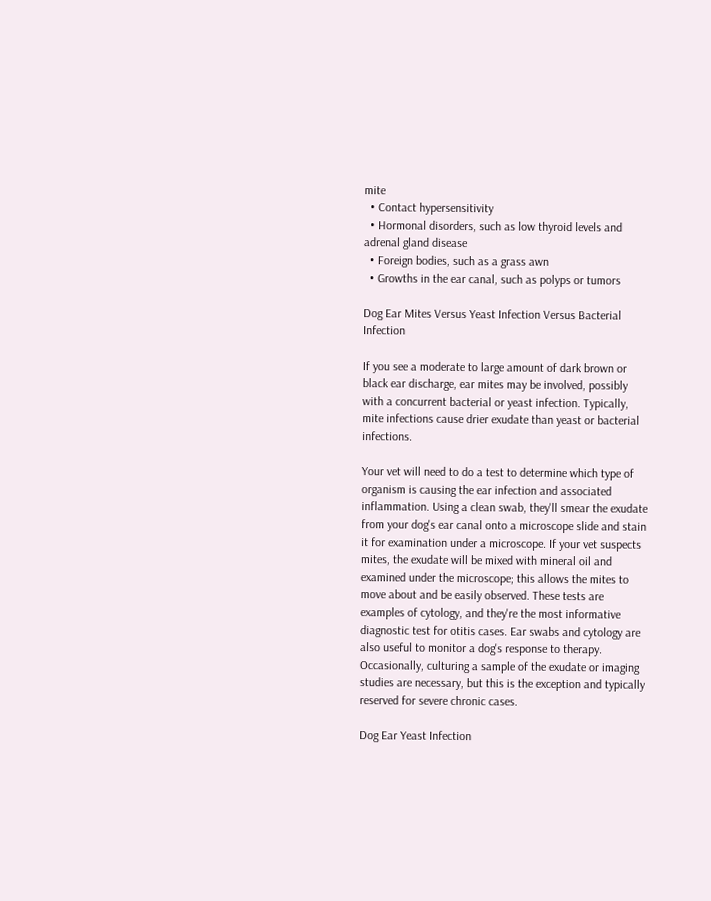mite
  • Contact hypersensitivity
  • Hormonal disorders, such as low thyroid levels and adrenal gland disease
  • Foreign bodies, such as a grass awn
  • Growths in the ear canal, such as polyps or tumors

Dog Ear Mites Versus Yeast Infection Versus Bacterial Infection

If you see a moderate to large amount of dark brown or black ear discharge, ear mites may be involved, possibly with a concurrent bacterial or yeast infection. Typically, mite infections cause drier exudate than yeast or bacterial infections.

Your vet will need to do a test to determine which type of organism is causing the ear infection and associated inflammation. Using a clean swab, they'll smear the exudate from your dog's ear canal onto a microscope slide and stain it for examination under a microscope. If your vet suspects mites, the exudate will be mixed with mineral oil and examined under the microscope; this allows the mites to move about and be easily observed. These tests are examples of cytology, and they're the most informative diagnostic test for otitis cases. Ear swabs and cytology are also useful to monitor a dog's response to therapy. Occasionally, culturing a sample of the exudate or imaging studies are necessary, but this is the exception and typically reserved for severe chronic cases.

Dog Ear Yeast Infection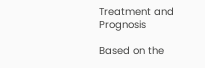Treatment and Prognosis

Based on the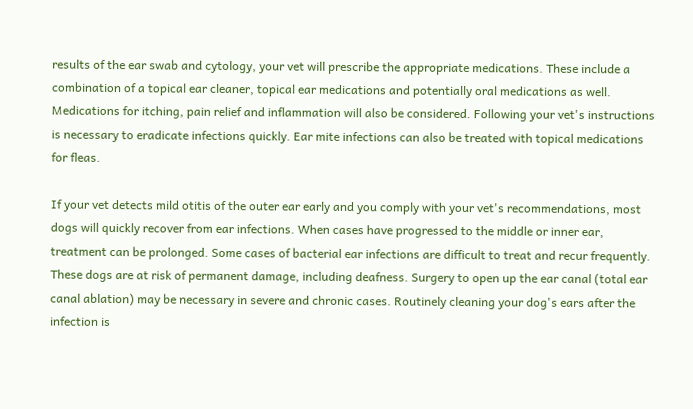results of the ear swab and cytology, your vet will prescribe the appropriate medications. These include a combination of a topical ear cleaner, topical ear medications and potentially oral medications as well. Medications for itching, pain relief and inflammation will also be considered. Following your vet's instructions is necessary to eradicate infections quickly. Ear mite infections can also be treated with topical medications for fleas.

If your vet detects mild otitis of the outer ear early and you comply with your vet's recommendations, most dogs will quickly recover from ear infections. When cases have progressed to the middle or inner ear, treatment can be prolonged. Some cases of bacterial ear infections are difficult to treat and recur frequently. These dogs are at risk of permanent damage, including deafness. Surgery to open up the ear canal (total ear canal ablation) may be necessary in severe and chronic cases. Routinely cleaning your dog's ears after the infection is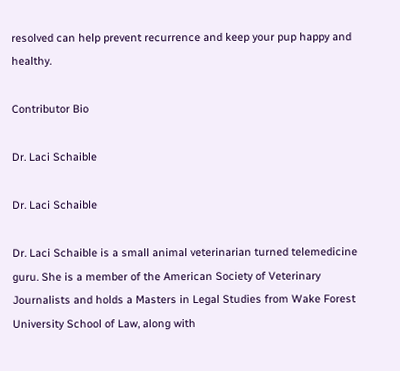resolved can help prevent recurrence and keep your pup happy and healthy.

Contributor Bio

Dr. Laci Schaible

Dr. Laci Schaible

Dr. Laci Schaible is a small animal veterinarian turned telemedicine guru. She is a member of the American Society of Veterinary Journalists and holds a Masters in Legal Studies from Wake Forest University School of Law, along with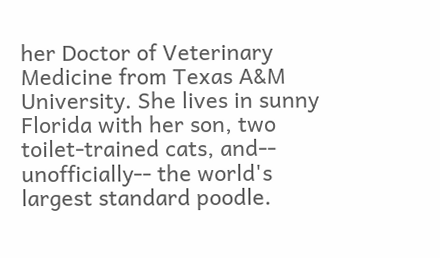her Doctor of Veterinary Medicine from Texas A&M University. She lives in sunny Florida with her son, two toilet-trained cats, and-- unofficially-- the world's largest standard poodle.